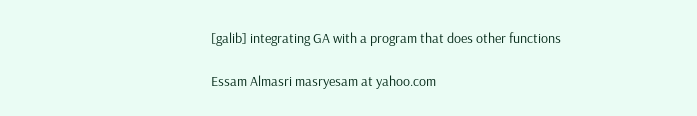[galib] integrating GA with a program that does other functions

Essam Almasri masryesam at yahoo.com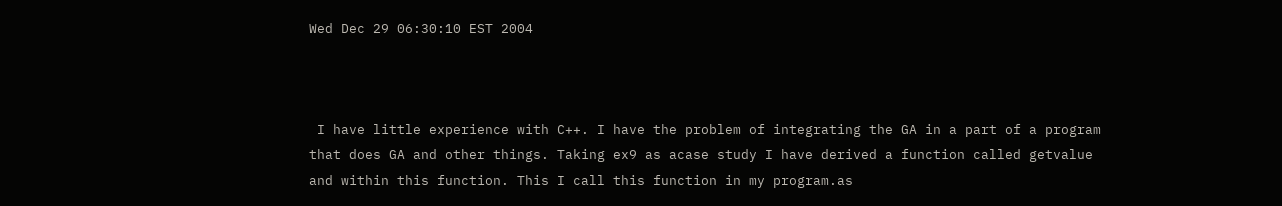Wed Dec 29 06:30:10 EST 2004



 I have little experience with C++. I have the problem of integrating the GA in a part of a program that does GA and other things. Taking ex9 as acase study I have derived a function called getvalue and within this function. This I call this function in my program.as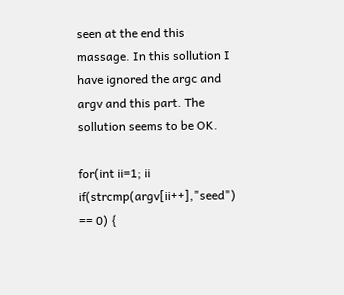seen at the end this massage. In this sollution I have ignored the argc and argv and this part. The sollution seems to be OK.

for(int ii=1; ii
if(strcmp(argv[ii++],"seed") == 0) {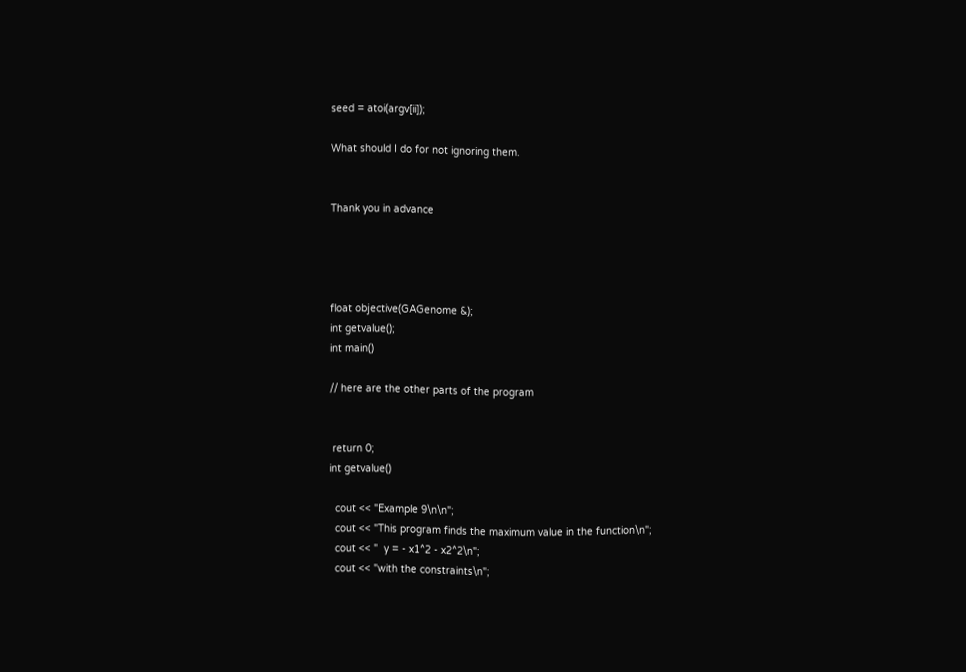seed = atoi(argv[ii]);

What should I do for not ignoring them.


Thank you in advance




float objective(GAGenome &);
int getvalue();
int main()

// here are the other parts of the program


 return 0;
int getvalue()

  cout << "Example 9\n\n";
  cout << "This program finds the maximum value in the function\n";
  cout << "  y = - x1^2 - x2^2\n";
  cout << "with the constraints\n";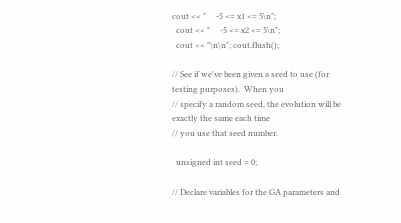cout << "     -5 <= x1 <= 5\n";
  cout << "     -5 <= x2 <= 5\n";
  cout << "\n\n"; cout.flush();

// See if we've been given a seed to use (for testing purposes).  When you
// specify a random seed, the evolution will be exactly the same each time
// you use that seed number.

  unsigned int seed = 0;

// Declare variables for the GA parameters and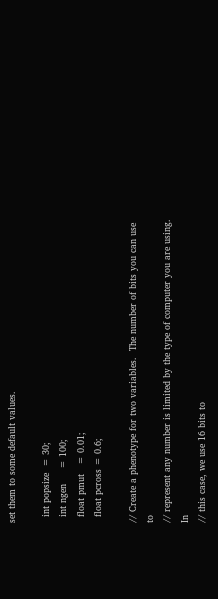set them to some default values.

  int popsize  = 30;
  int ngen     = 100;
  float pmut   = 0.01;
  float pcross = 0.6;

// Create a phenotype for two variables.  The number of bits you can use to
// represent any number is limited by the type of computer you are using.  In
// this case, we use 16 bits to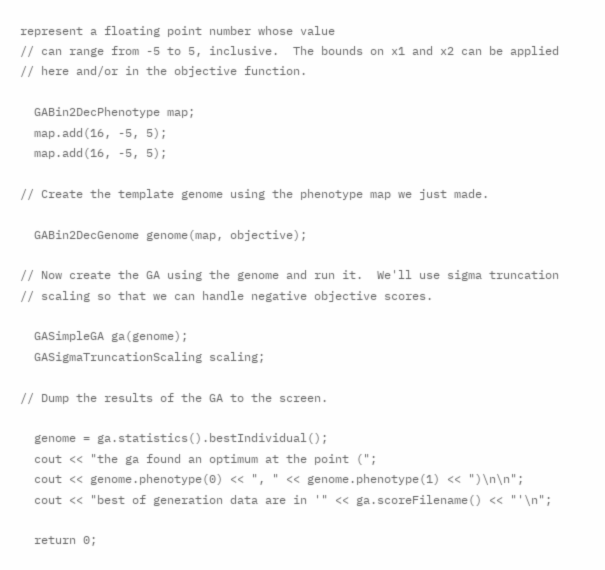represent a floating point number whose value
// can range from -5 to 5, inclusive.  The bounds on x1 and x2 can be applied
// here and/or in the objective function.

  GABin2DecPhenotype map;
  map.add(16, -5, 5);
  map.add(16, -5, 5);

// Create the template genome using the phenotype map we just made.

  GABin2DecGenome genome(map, objective);

// Now create the GA using the genome and run it.  We'll use sigma truncation
// scaling so that we can handle negative objective scores.

  GASimpleGA ga(genome);
  GASigmaTruncationScaling scaling;

// Dump the results of the GA to the screen.

  genome = ga.statistics().bestIndividual();
  cout << "the ga found an optimum at the point (";
  cout << genome.phenotype(0) << ", " << genome.phenotype(1) << ")\n\n";
  cout << "best of generation data are in '" << ga.scoreFilename() << "'\n";

  return 0;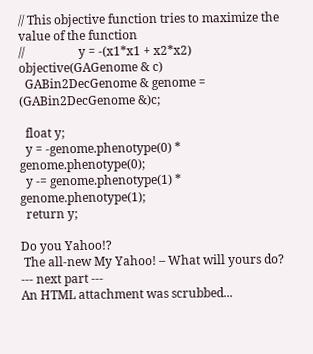// This objective function tries to maximize the value of the function
//                  y = -(x1*x1 + x2*x2)
objective(GAGenome & c)
  GABin2DecGenome & genome = (GABin2DecGenome &)c;

  float y;
  y = -genome.phenotype(0) * genome.phenotype(0);
  y -= genome.phenotype(1) * genome.phenotype(1);
  return y;

Do you Yahoo!?
 The all-new My Yahoo! – What will yours do?
--- next part ---
An HTML attachment was scrubbed...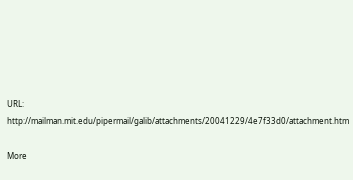URL: http://mailman.mit.edu/pipermail/galib/attachments/20041229/4e7f33d0/attachment.htm

More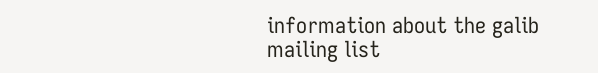information about the galib mailing list